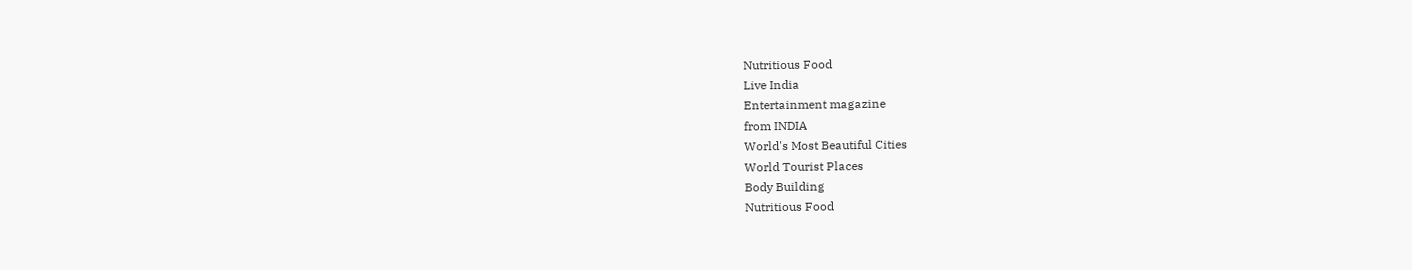Nutritious Food
Live India
Entertainment magazine
from INDIA
World's Most Beautiful Cities
World Tourist Places
Body Building
Nutritious Food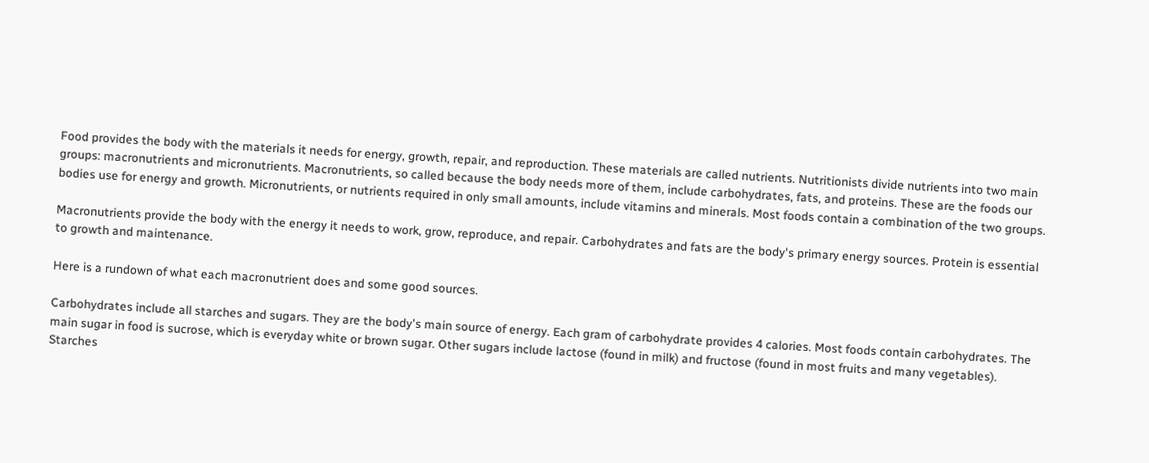Food provides the body with the materials it needs for energy, growth, repair, and reproduction. These materials are called nutrients. Nutritionists divide nutrients into two main groups: macronutrients and micronutrients. Macronutrients, so called because the body needs more of them, include carbohydrates, fats, and proteins. These are the foods our bodies use for energy and growth. Micronutrients, or nutrients required in only small amounts, include vitamins and minerals. Most foods contain a combination of the two groups.

Macronutrients provide the body with the energy it needs to work, grow, reproduce, and repair. Carbohydrates and fats are the body's primary energy sources. Protein is essential to growth and maintenance.

Here is a rundown of what each macronutrient does and some good sources.

Carbohydrates include all starches and sugars. They are the body's main source of energy. Each gram of carbohydrate provides 4 calories. Most foods contain carbohydrates. The main sugar in food is sucrose, which is everyday white or brown sugar. Other sugars include lactose (found in milk) and fructose (found in most fruits and many vegetables). Starches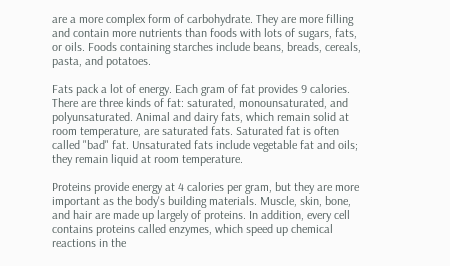are a more complex form of carbohydrate. They are more filling and contain more nutrients than foods with lots of sugars, fats, or oils. Foods containing starches include beans, breads, cereals, pasta, and potatoes.

Fats pack a lot of energy. Each gram of fat provides 9 calories. There are three kinds of fat: saturated, monounsaturated, and polyunsaturated. Animal and dairy fats, which remain solid at room temperature, are saturated fats. Saturated fat is often called "bad" fat. Unsaturated fats include vegetable fat and oils; they remain liquid at room temperature.

Proteins provide energy at 4 calories per gram, but they are more important as the body's building materials. Muscle, skin, bone, and hair are made up largely of proteins. In addition, every cell contains proteins called enzymes, which speed up chemical reactions in the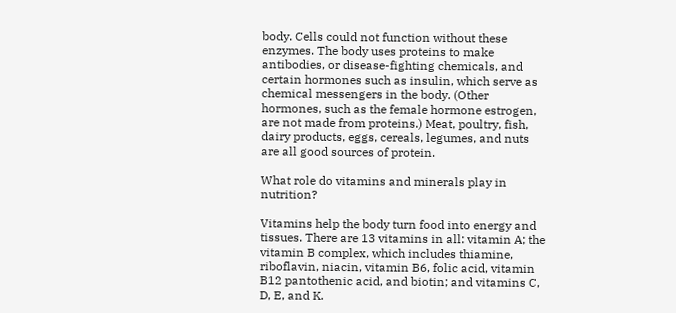body. Cells could not function without these enzymes. The body uses proteins to make antibodies, or disease-fighting chemicals, and certain hormones such as insulin, which serve as chemical messengers in the body. (Other hormones, such as the female hormone estrogen, are not made from proteins.) Meat, poultry, fish, dairy products, eggs, cereals, legumes, and nuts are all good sources of protein.

What role do vitamins and minerals play in nutrition?

Vitamins help the body turn food into energy and tissues. There are 13 vitamins in all: vitamin A; the vitamin B complex, which includes thiamine, riboflavin, niacin, vitamin B6, folic acid, vitamin B12 pantothenic acid, and biotin; and vitamins C, D, E, and K.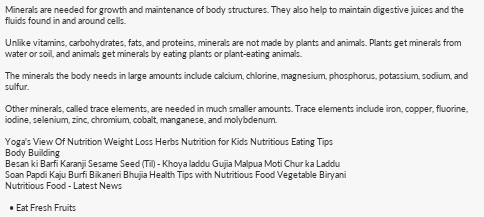Minerals are needed for growth and maintenance of body structures. They also help to maintain digestive juices and the fluids found in and around cells.

Unlike vitamins, carbohydrates, fats, and proteins, minerals are not made by plants and animals. Plants get minerals from water or soil, and animals get minerals by eating plants or plant-eating animals.

The minerals the body needs in large amounts include calcium, chlorine, magnesium, phosphorus, potassium, sodium, and sulfur.

Other minerals, called trace elements, are needed in much smaller amounts. Trace elements include iron, copper, fluorine, iodine, selenium, zinc, chromium, cobalt, manganese, and molybdenum.

Yoga's View Of Nutrition Weight Loss Herbs Nutrition for Kids Nutritious Eating Tips
Body Building
Besan ki Barfi Karanji Sesame Seed (Til) - Khoya laddu Gujia Malpua Moti Chur ka Laddu
Soan Papdi Kaju Burfi Bikaneri Bhujia Health Tips with Nutritious Food Vegetable Biryani
Nutritious Food - Latest News

  • Eat Fresh Fruits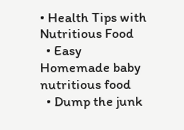• Health Tips with Nutritious Food
  • Easy Homemade baby nutritious food
  • Dump the junk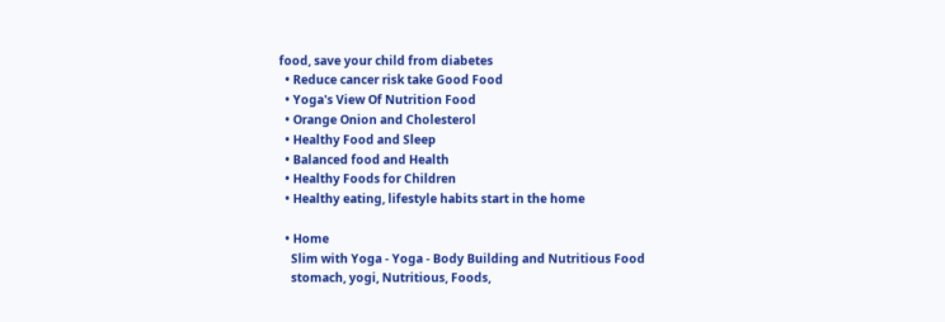food, save your child from diabetes
  • Reduce cancer risk take Good Food
  • Yoga's View Of Nutrition Food
  • Orange Onion and Cholesterol
  • Healthy Food and Sleep
  • Balanced food and Health
  • Healthy Foods for Children
  • Healthy eating, lifestyle habits start in the home

  • Home
    Slim with Yoga - Yoga - Body Building and Nutritious Food
    stomach, yogi, Nutritious, Foods,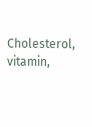Cholesterol, vitamin,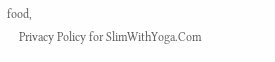food,
    Privacy Policy for SlimWithYoga.Com